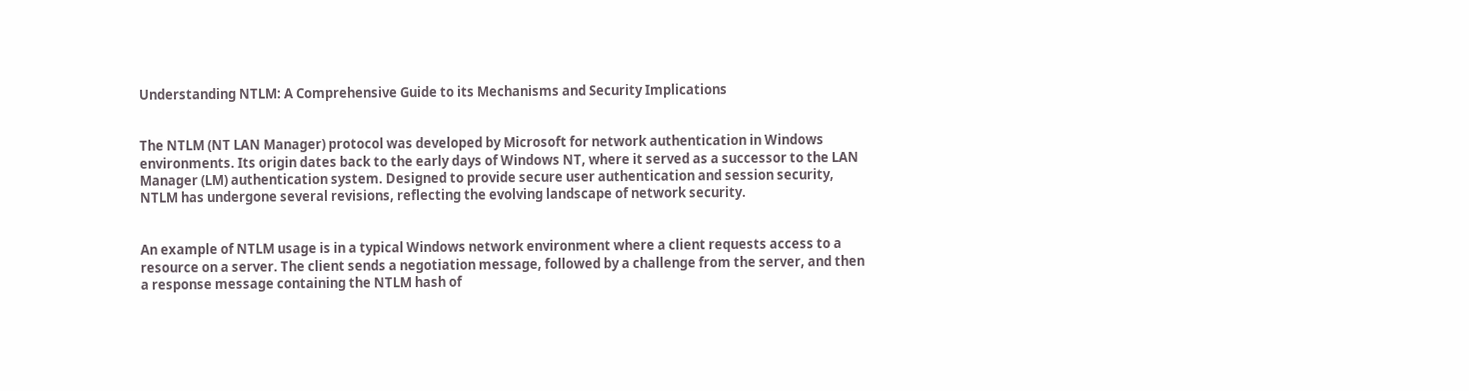Understanding NTLM: A Comprehensive Guide to its Mechanisms and Security Implications


The NTLM (NT LAN Manager) protocol was developed by Microsoft for network authentication in Windows environments. Its origin dates back to the early days of Windows NT, where it served as a successor to the LAN Manager (LM) authentication system. Designed to provide secure user authentication and session security, NTLM has undergone several revisions, reflecting the evolving landscape of network security.


An example of NTLM usage is in a typical Windows network environment where a client requests access to a resource on a server. The client sends a negotiation message, followed by a challenge from the server, and then a response message containing the NTLM hash of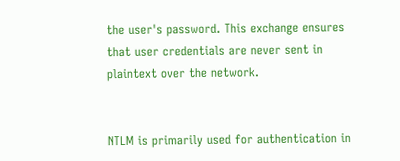the user's password. This exchange ensures that user credentials are never sent in plaintext over the network.


NTLM is primarily used for authentication in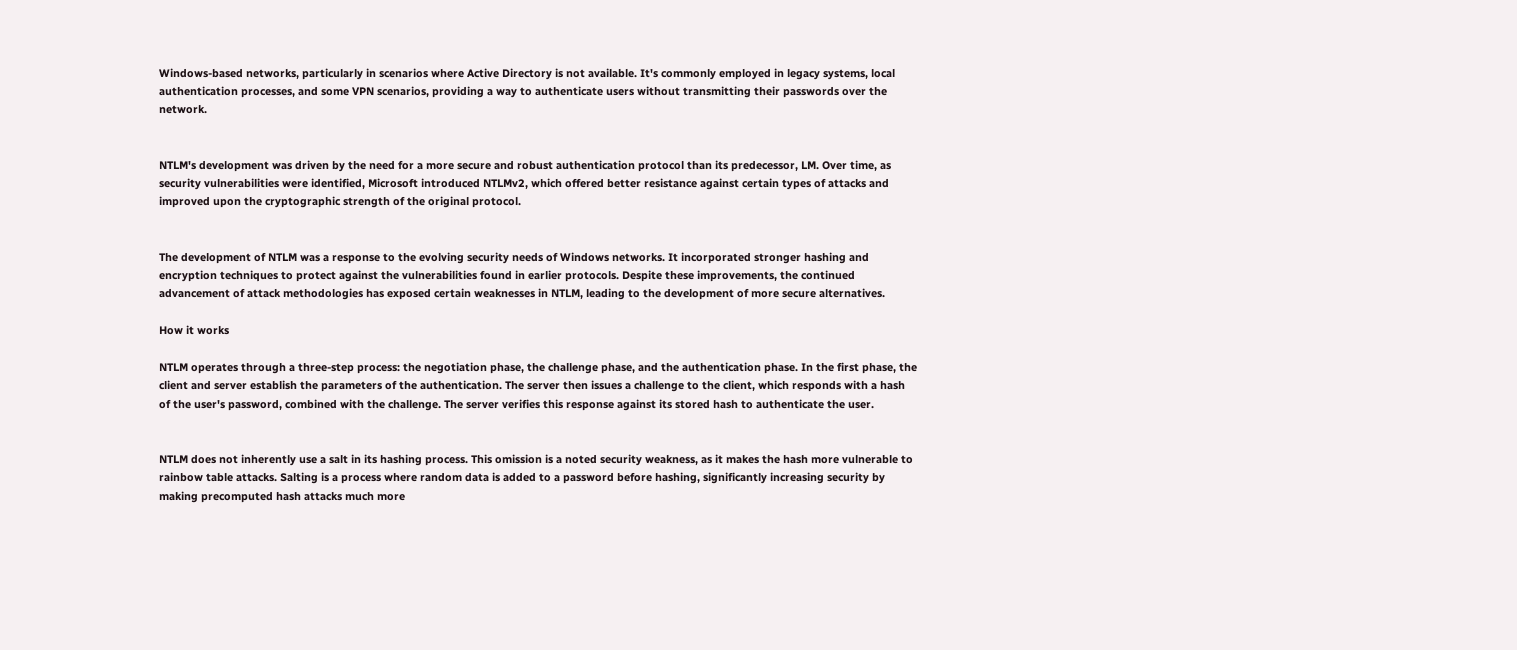Windows-based networks, particularly in scenarios where Active Directory is not available. It's commonly employed in legacy systems, local authentication processes, and some VPN scenarios, providing a way to authenticate users without transmitting their passwords over the network.


NTLM's development was driven by the need for a more secure and robust authentication protocol than its predecessor, LM. Over time, as security vulnerabilities were identified, Microsoft introduced NTLMv2, which offered better resistance against certain types of attacks and improved upon the cryptographic strength of the original protocol.


The development of NTLM was a response to the evolving security needs of Windows networks. It incorporated stronger hashing and encryption techniques to protect against the vulnerabilities found in earlier protocols. Despite these improvements, the continued advancement of attack methodologies has exposed certain weaknesses in NTLM, leading to the development of more secure alternatives.

How it works

NTLM operates through a three-step process: the negotiation phase, the challenge phase, and the authentication phase. In the first phase, the client and server establish the parameters of the authentication. The server then issues a challenge to the client, which responds with a hash of the user's password, combined with the challenge. The server verifies this response against its stored hash to authenticate the user.


NTLM does not inherently use a salt in its hashing process. This omission is a noted security weakness, as it makes the hash more vulnerable to rainbow table attacks. Salting is a process where random data is added to a password before hashing, significantly increasing security by making precomputed hash attacks much more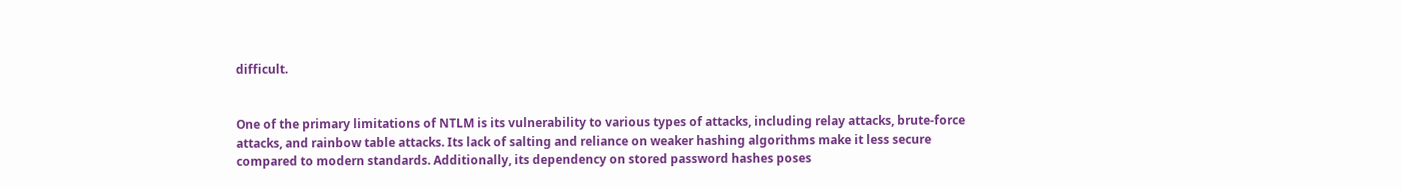difficult.


One of the primary limitations of NTLM is its vulnerability to various types of attacks, including relay attacks, brute-force attacks, and rainbow table attacks. Its lack of salting and reliance on weaker hashing algorithms make it less secure compared to modern standards. Additionally, its dependency on stored password hashes poses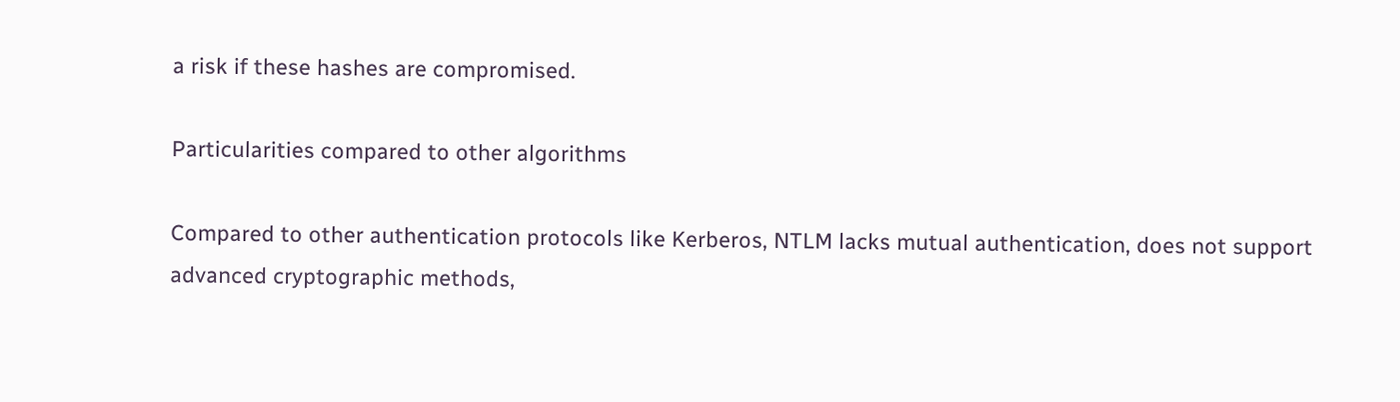a risk if these hashes are compromised.

Particularities compared to other algorithms

Compared to other authentication protocols like Kerberos, NTLM lacks mutual authentication, does not support advanced cryptographic methods,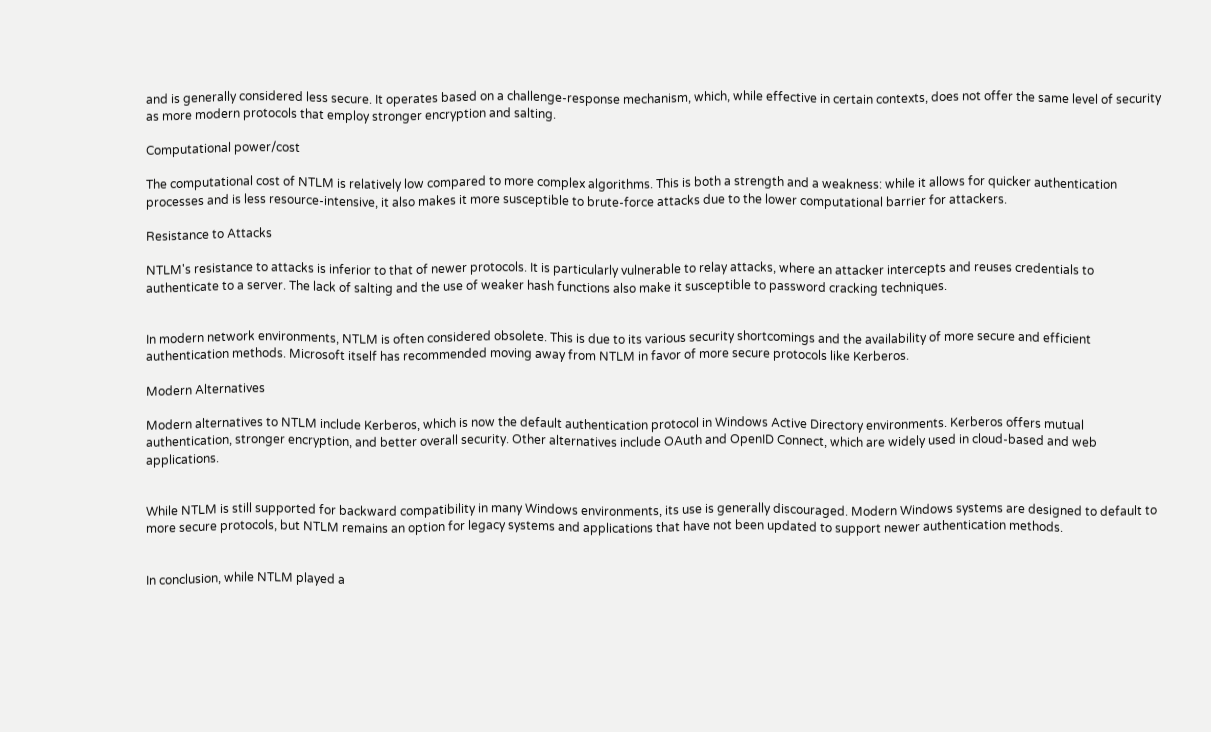and is generally considered less secure. It operates based on a challenge-response mechanism, which, while effective in certain contexts, does not offer the same level of security as more modern protocols that employ stronger encryption and salting.

Computational power/cost

The computational cost of NTLM is relatively low compared to more complex algorithms. This is both a strength and a weakness: while it allows for quicker authentication processes and is less resource-intensive, it also makes it more susceptible to brute-force attacks due to the lower computational barrier for attackers.

Resistance to Attacks

NTLM's resistance to attacks is inferior to that of newer protocols. It is particularly vulnerable to relay attacks, where an attacker intercepts and reuses credentials to authenticate to a server. The lack of salting and the use of weaker hash functions also make it susceptible to password cracking techniques.


In modern network environments, NTLM is often considered obsolete. This is due to its various security shortcomings and the availability of more secure and efficient authentication methods. Microsoft itself has recommended moving away from NTLM in favor of more secure protocols like Kerberos.

Modern Alternatives

Modern alternatives to NTLM include Kerberos, which is now the default authentication protocol in Windows Active Directory environments. Kerberos offers mutual authentication, stronger encryption, and better overall security. Other alternatives include OAuth and OpenID Connect, which are widely used in cloud-based and web applications.


While NTLM is still supported for backward compatibility in many Windows environments, its use is generally discouraged. Modern Windows systems are designed to default to more secure protocols, but NTLM remains an option for legacy systems and applications that have not been updated to support newer authentication methods.


In conclusion, while NTLM played a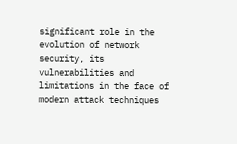significant role in the evolution of network security, its vulnerabilities and limitations in the face of modern attack techniques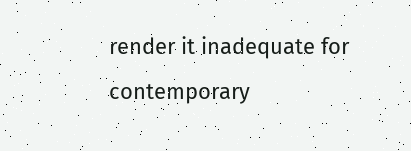render it inadequate for contemporary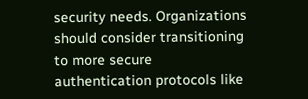security needs. Organizations should consider transitioning to more secure authentication protocols like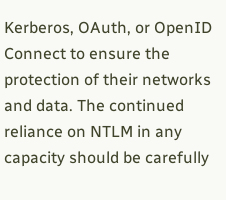Kerberos, OAuth, or OpenID Connect to ensure the protection of their networks and data. The continued reliance on NTLM in any capacity should be carefully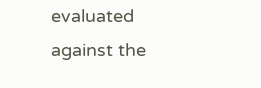evaluated against the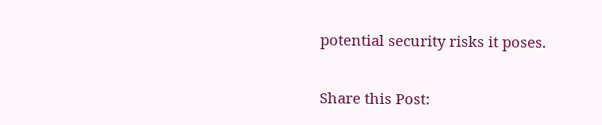potential security risks it poses.

Share this Post: